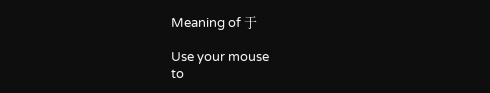Meaning of 于

Use your mouse
to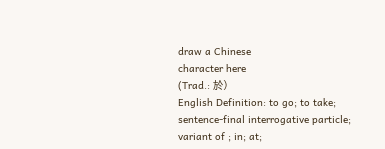draw a Chinese
character here
(Trad.: 於)
English Definition: to go; to take; sentence-final interrogative particle; variant of ; in; at;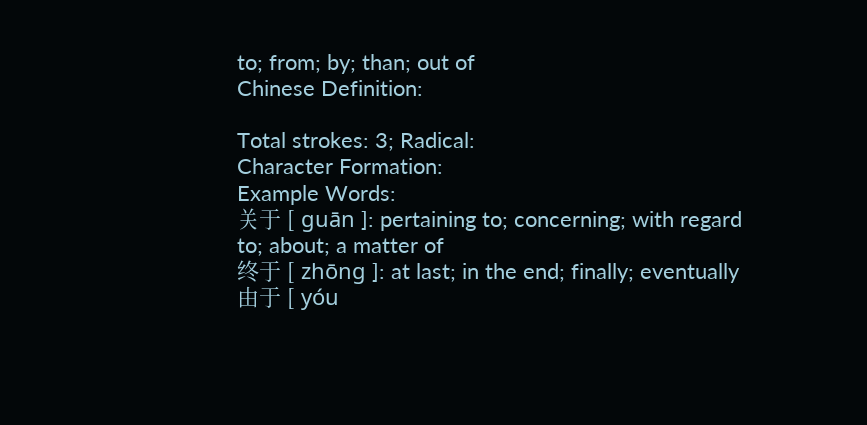to; from; by; than; out of
Chinese Definition:

Total strokes: 3; Radical:
Character Formation:
Example Words:
关于 [ guān ]: pertaining to; concerning; with regard to; about; a matter of
终于 [ zhōng ]: at last; in the end; finally; eventually
由于 [ yóu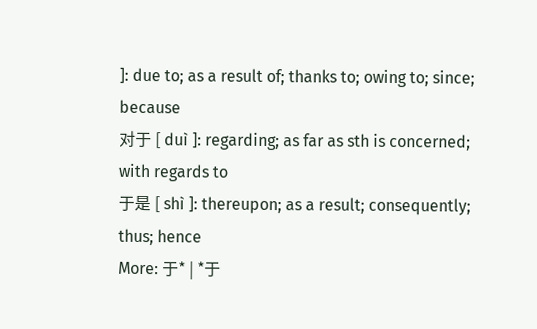]: due to; as a result of; thanks to; owing to; since; because
对于 [ duì ]: regarding; as far as sth is concerned; with regards to
于是 [ shì ]: thereupon; as a result; consequently; thus; hence
More: 于* | *于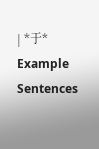| *于*
Example Sentences